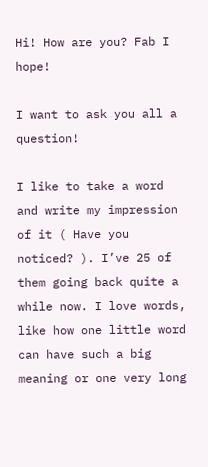Hi! How are you? Fab I hope!

I want to ask you all a question!

I like to take a word and write my impression of it ( Have you noticed? ). I’ve 25 of them going back quite a while now. I love words, like how one little word can have such a big meaning or one very long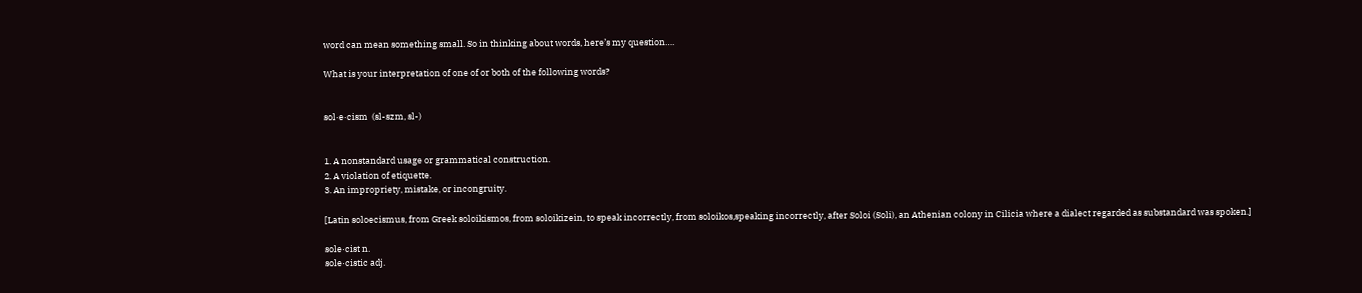word can mean something small. So in thinking about words, here’s my question….

What is your interpretation of one of or both of the following words?


sol·e·cism  (sl-szm, sl-)


1. A nonstandard usage or grammatical construction.
2. A violation of etiquette.
3. An impropriety, mistake, or incongruity.

[Latin soloecismus, from Greek soloikismos, from soloikizein, to speak incorrectly, from soloikos,speaking incorrectly, after Soloi (Soli), an Athenian colony in Cilicia where a dialect regarded as substandard was spoken.]

sole·cist n.
sole·cistic adj.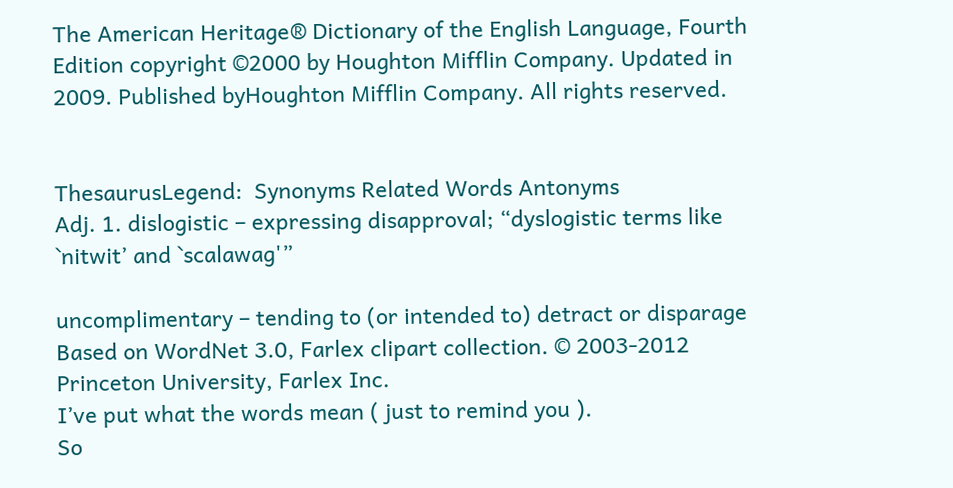The American Heritage® Dictionary of the English Language, Fourth Edition copyright ©2000 by Houghton Mifflin Company. Updated in 2009. Published byHoughton Mifflin Company. All rights reserved.


ThesaurusLegend:  Synonyms Related Words Antonyms
Adj. 1. dislogistic – expressing disapproval; “dyslogistic terms like `nitwit’ and `scalawag'”

uncomplimentary – tending to (or intended to) detract or disparage
Based on WordNet 3.0, Farlex clipart collection. © 2003-2012 Princeton University, Farlex Inc.
I’ve put what the words mean ( just to remind you ).
So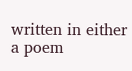written in either a poem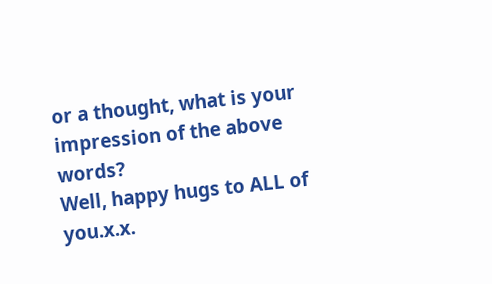or a thought, what is your impression of the above words?
Well, happy hugs to ALL of you.x.x.